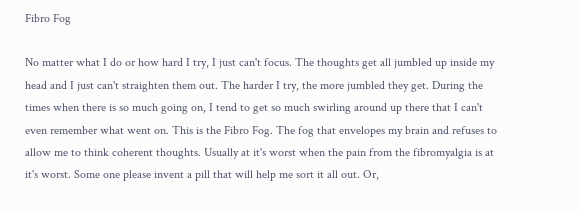Fibro Fog

No matter what I do or how hard I try, I just can't focus. The thoughts get all jumbled up inside my head and I just can't straighten them out. The harder I try, the more jumbled they get. During the times when there is so much going on, I tend to get so much swirling around up there that I can't even remember what went on. This is the Fibro Fog. The fog that envelopes my brain and refuses to allow me to think coherent thoughts. Usually at it's worst when the pain from the fibromyalgia is at it's worst. Some one please invent a pill that will help me sort it all out. Or,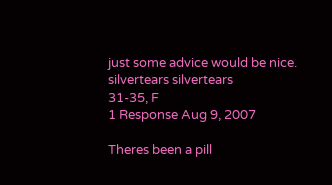just some advice would be nice.
silvertears silvertears
31-35, F
1 Response Aug 9, 2007

Theres been a pill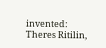invented: Theres Ritilin,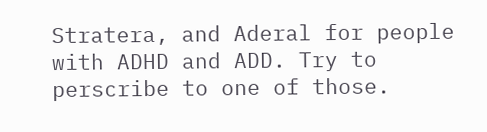Stratera, and Aderal for people with ADHD and ADD. Try to perscribe to one of those.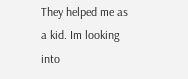They helped me as a kid. Im looking into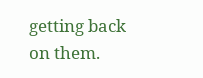getting back on them.